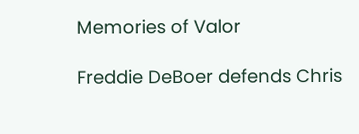Memories of Valor

Freddie DeBoer defends Chris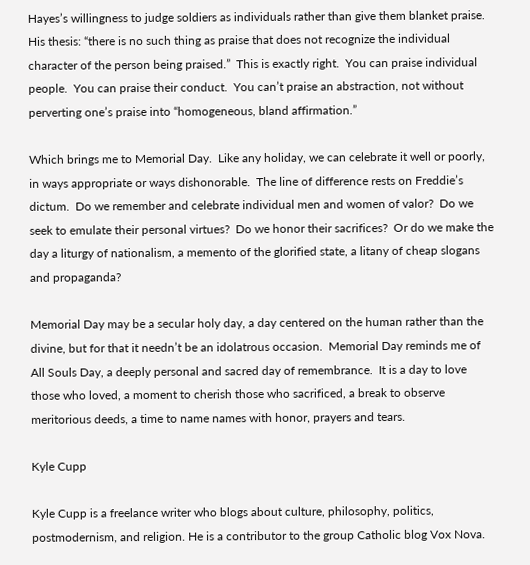Hayes’s willingness to judge soldiers as individuals rather than give them blanket praise.  His thesis: “there is no such thing as praise that does not recognize the individual character of the person being praised.”  This is exactly right.  You can praise individual people.  You can praise their conduct.  You can’t praise an abstraction, not without perverting one’s praise into “homogeneous, bland affirmation.”

Which brings me to Memorial Day.  Like any holiday, we can celebrate it well or poorly, in ways appropriate or ways dishonorable.  The line of difference rests on Freddie’s dictum.  Do we remember and celebrate individual men and women of valor?  Do we seek to emulate their personal virtues?  Do we honor their sacrifices?  Or do we make the day a liturgy of nationalism, a memento of the glorified state, a litany of cheap slogans and propaganda?

Memorial Day may be a secular holy day, a day centered on the human rather than the divine, but for that it needn’t be an idolatrous occasion.  Memorial Day reminds me of All Souls Day, a deeply personal and sacred day of remembrance.  It is a day to love those who loved, a moment to cherish those who sacrificed, a break to observe meritorious deeds, a time to name names with honor, prayers and tears.

Kyle Cupp

Kyle Cupp is a freelance writer who blogs about culture, philosophy, politics, postmodernism, and religion. He is a contributor to the group Catholic blog Vox Nova.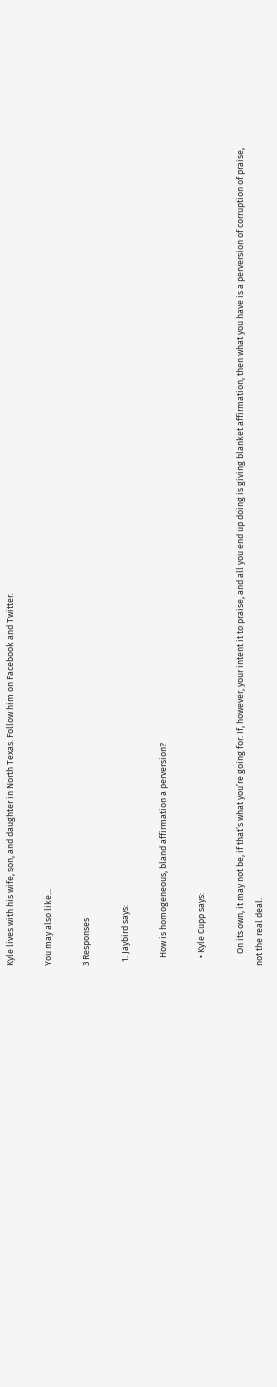Kyle lives with his wife, son, and daughter in North Texas. Follow him on Facebook and Twitter.

You may also like...

3 Responses

  1. Jaybird says:

    How is homogeneous, bland affirmation a perversion?

    • Kyle Cupp says:

      On its own, it may not be, if that’s what you’re going for. If, however, your intent it to praise, and all you end up doing is giving blanket affirmation, then what you have is a perversion of corruption of praise, not the real deal.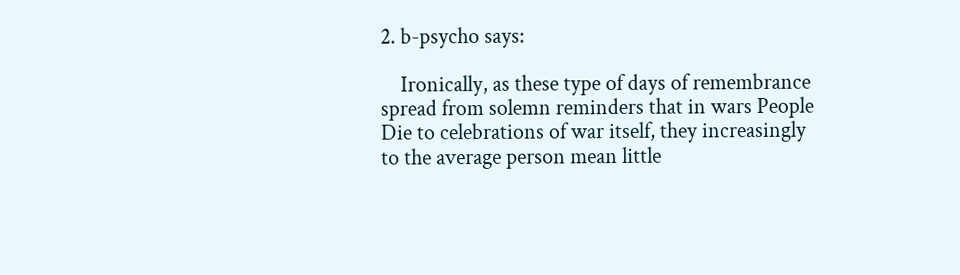2. b-psycho says:

    Ironically, as these type of days of remembrance spread from solemn reminders that in wars People Die to celebrations of war itself, they increasingly to the average person mean little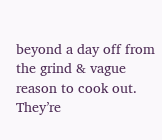beyond a day off from the grind & vague reason to cook out. They’re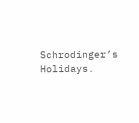Schrodinger’s Holidays.